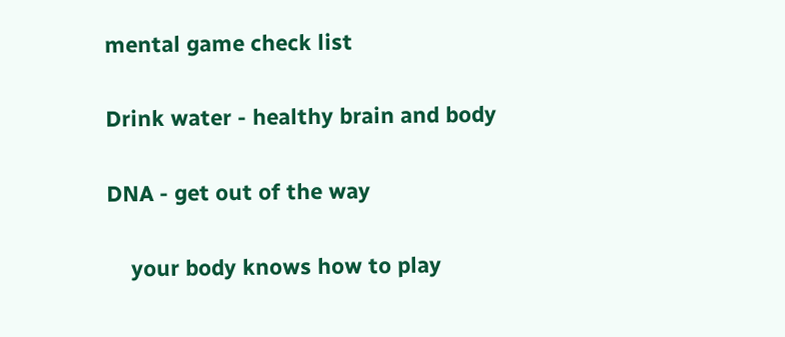mental game check list

Drink water - healthy brain and body

DNA - get out of the way

    your body knows how to play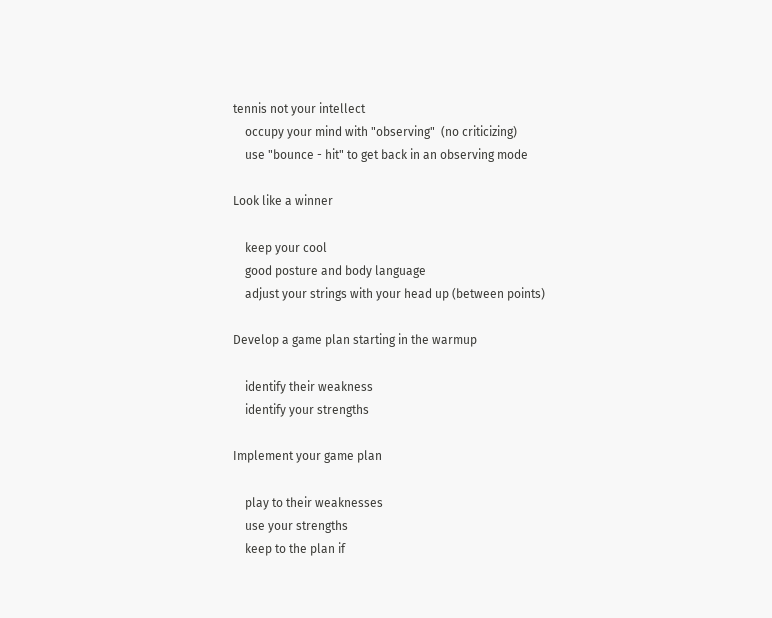tennis not your intellect
    occupy your mind with "observing"  (no criticizing)
    use "bounce - hit" to get back in an observing mode

Look like a winner

    keep your cool
    good posture and body language
    adjust your strings with your head up (between points)

Develop a game plan starting in the warmup

    identify their weakness
    identify your strengths

Implement your game plan

    play to their weaknesses
    use your strengths
    keep to the plan if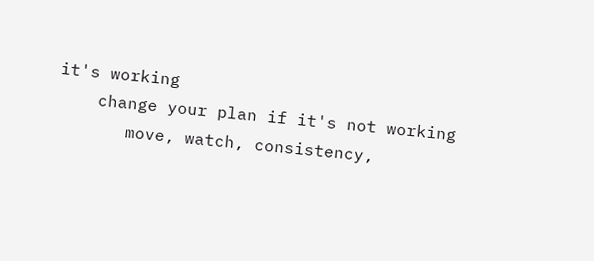it's working
    change your plan if it's not working
       move, watch, consistency,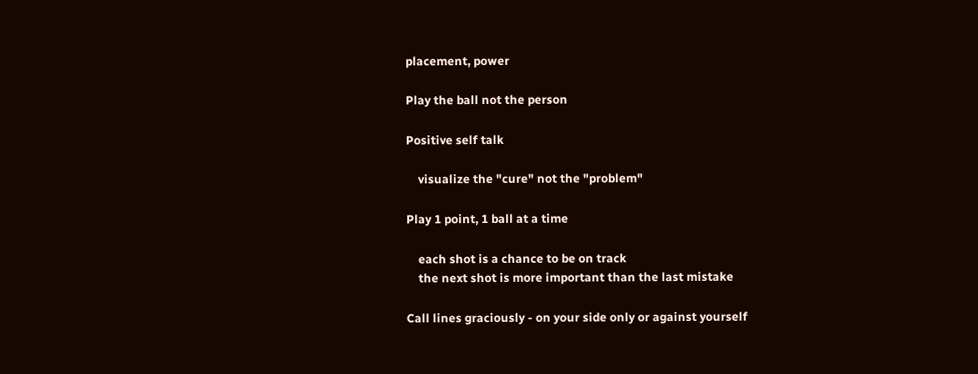placement, power

Play the ball not the person

Positive self talk

    visualize the "cure" not the "problem"

Play 1 point, 1 ball at a time

    each shot is a chance to be on track
    the next shot is more important than the last mistake

Call lines graciously - on your side only or against yourself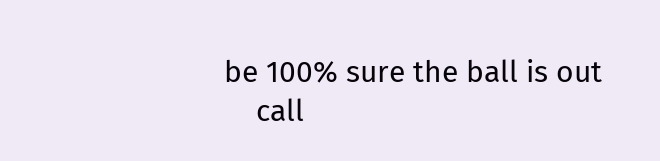be 100% sure the ball is out
    call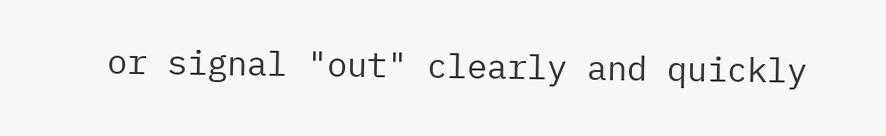or signal "out" clearly and quickly